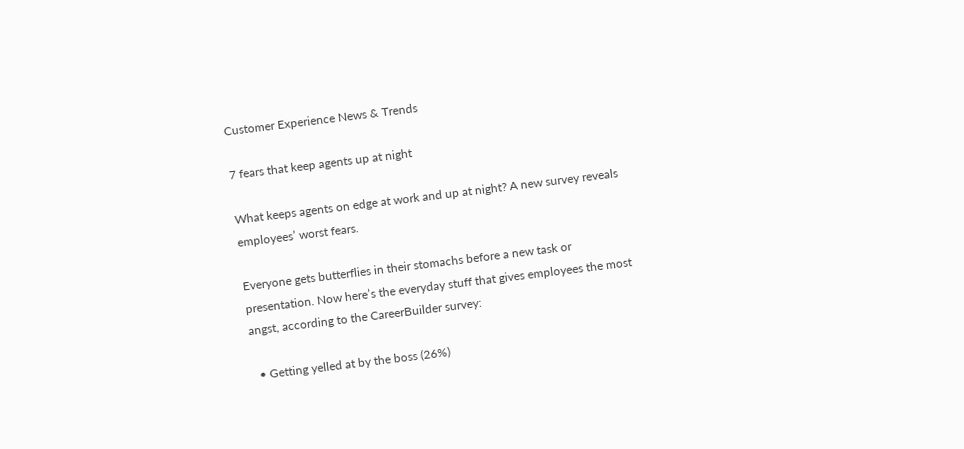Customer Experience News & Trends

7 fears that keep agents up at night

What keeps agents on edge at work and up at night? A new survey reveals employees’ worst fears.

Everyone gets butterflies in their stomachs before a new task or presentation. Now here’s the everyday stuff that gives employees the most angst, according to the CareerBuilder survey:

  • Getting yelled at by the boss (26%)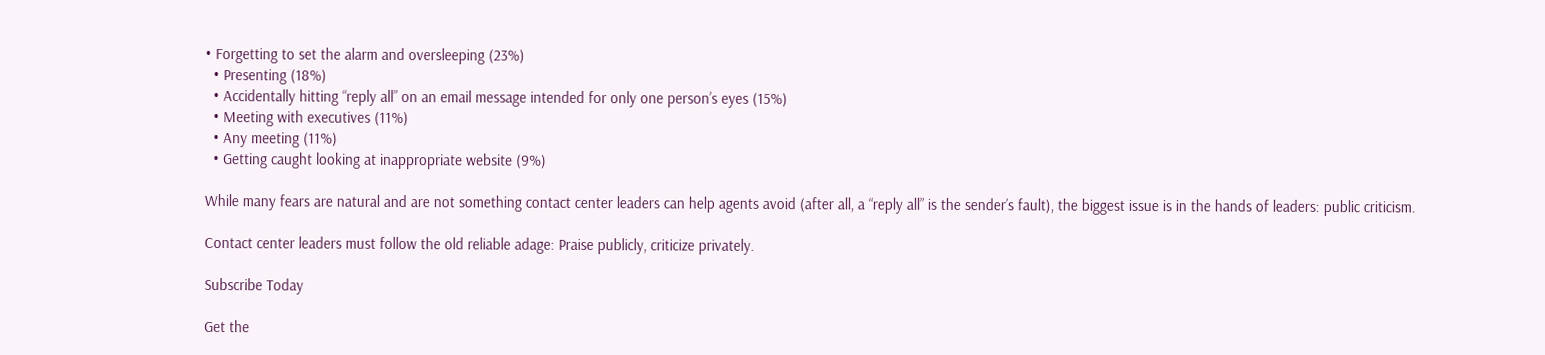• Forgetting to set the alarm and oversleeping (23%)
  • Presenting (18%)
  • Accidentally hitting “reply all” on an email message intended for only one person’s eyes (15%)
  • Meeting with executives (11%)
  • Any meeting (11%)
  • Getting caught looking at inappropriate website (9%)

While many fears are natural and are not something contact center leaders can help agents avoid (after all, a “reply all” is the sender’s fault), the biggest issue is in the hands of leaders: public criticism.

Contact center leaders must follow the old reliable adage: Praise publicly, criticize privately.

Subscribe Today

Get the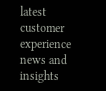latest customer experience news and insights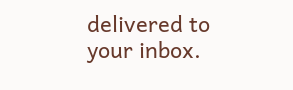delivered to your inbox.